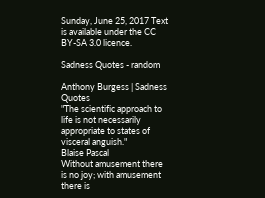Sunday, June 25, 2017 Text is available under the CC BY-SA 3.0 licence.

Sadness Quotes - random

Anthony Burgess | Sadness Quotes
"The scientific approach to life is not necessarily appropriate to states of visceral anguish."
Blaise Pascal
Without amusement there is no joy; with amusement there is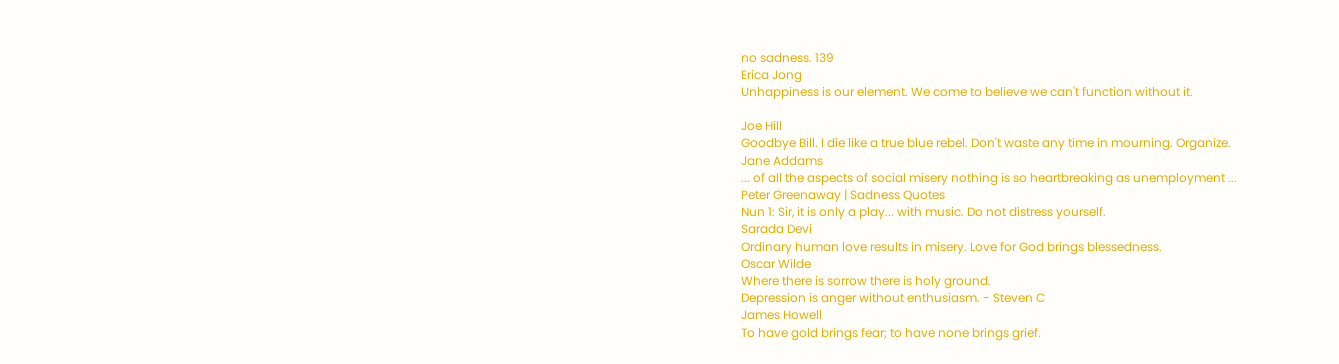no sadness. 139
Erica Jong
Unhappiness is our element. We come to believe we can't function without it.

Joe Hill
Goodbye Bill. I die like a true blue rebel. Don't waste any time in mourning. Organize.
Jane Addams
... of all the aspects of social misery nothing is so heartbreaking as unemployment ...
Peter Greenaway | Sadness Quotes
Nun 1: Sir, it is only a play... with music. Do not distress yourself.
Sarada Devi
Ordinary human love results in misery. Love for God brings blessedness.
Oscar Wilde
Where there is sorrow there is holy ground.
Depression is anger without enthusiasm. - Steven C
James Howell
To have gold brings fear; to have none brings grief.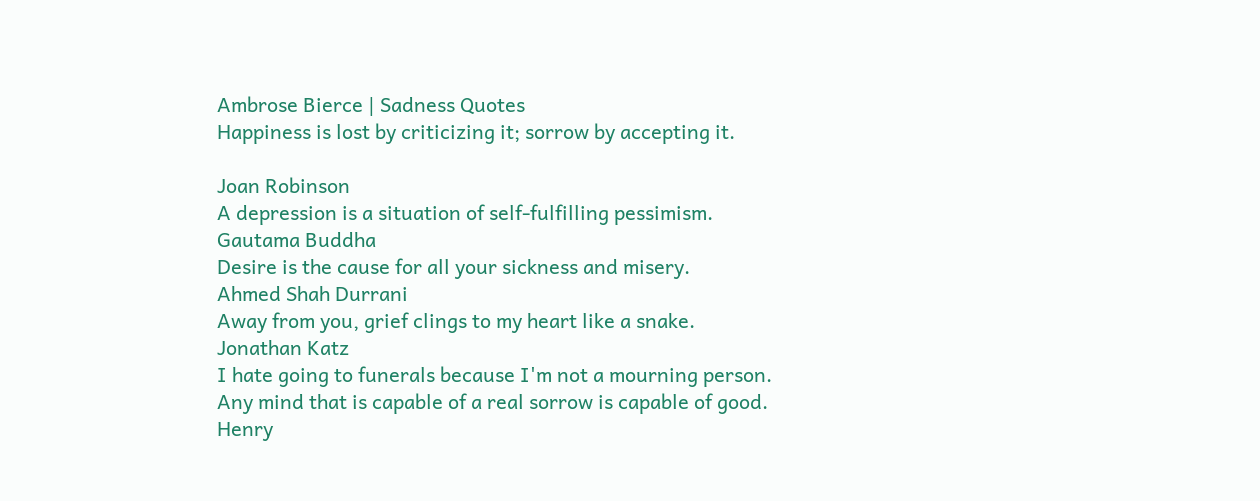Ambrose Bierce | Sadness Quotes
Happiness is lost by criticizing it; sorrow by accepting it.

Joan Robinson
A depression is a situation of self-fulfilling pessimism.
Gautama Buddha
Desire is the cause for all your sickness and misery.
Ahmed Shah Durrani
Away from you, grief clings to my heart like a snake.
Jonathan Katz
I hate going to funerals because I'm not a mourning person.
Any mind that is capable of a real sorrow is capable of good.
Henry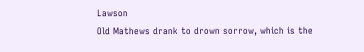Lawson
Old Mathews drank to drown sorrow, which is the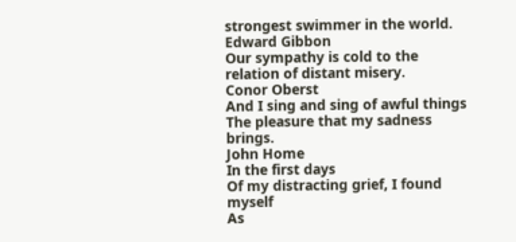strongest swimmer in the world.
Edward Gibbon
Our sympathy is cold to the relation of distant misery.
Conor Oberst
And I sing and sing of awful things
The pleasure that my sadness brings.
John Home
In the first days
Of my distracting grief, I found myself
As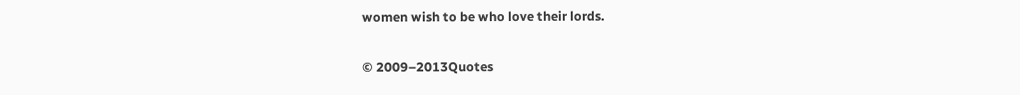women wish to be who love their lords.

© 2009–2013Quotes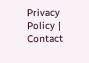Privacy Policy | Contact